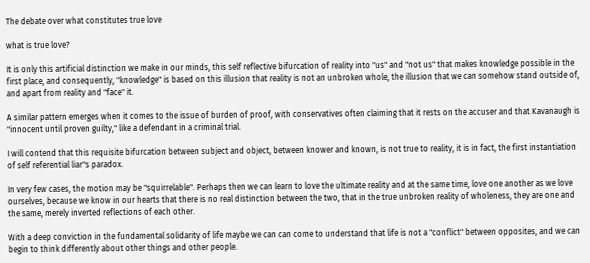The debate over what constitutes true love

what is true love?

It is only this artificial distinction we make in our minds, this self reflective bifurcation of reality into "us" and "not us" that makes knowledge possible in the first place, and consequently, "knowledge" is based on this illusion that reality is not an unbroken whole, the illusion that we can somehow stand outside of, and apart from reality and "face" it.

A similar pattern emerges when it comes to the issue of burden of proof, with conservatives often claiming that it rests on the accuser and that Kavanaugh is "innocent until proven guilty," like a defendant in a criminal trial.

I will contend that this requisite bifurcation between subject and object, between knower and known, is not true to reality, it is in fact, the first instantiation of self referential liar"s paradox.

In very few cases, the motion may be "squirrelable". Perhaps then we can learn to love the ultimate reality and at the same time, love one another as we love ourselves, because we know in our hearts that there is no real distinction between the two, that in the true unbroken reality of wholeness, they are one and the same, merely inverted reflections of each other.

With a deep conviction in the fundamental solidarity of life maybe we can can come to understand that life is not a "conflict" between opposites, and we can begin to think differently about other things and other people.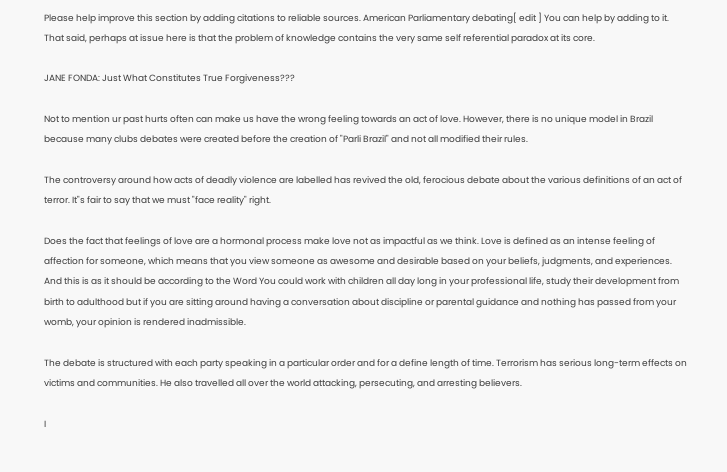Please help improve this section by adding citations to reliable sources. American Parliamentary debating[ edit ] You can help by adding to it. That said, perhaps at issue here is that the problem of knowledge contains the very same self referential paradox at its core.

JANE FONDA: Just What Constitutes True Forgiveness???

Not to mention ur past hurts often can make us have the wrong feeling towards an act of love. However, there is no unique model in Brazil because many clubs debates were created before the creation of "Parli Brazil" and not all modified their rules.

The controversy around how acts of deadly violence are labelled has revived the old, ferocious debate about the various definitions of an act of terror. It"s fair to say that we must "face reality" right.

Does the fact that feelings of love are a hormonal process make love not as impactful as we think. Love is defined as an intense feeling of affection for someone, which means that you view someone as awesome and desirable based on your beliefs, judgments, and experiences. And this is as it should be according to the Word You could work with children all day long in your professional life, study their development from birth to adulthood but if you are sitting around having a conversation about discipline or parental guidance and nothing has passed from your womb, your opinion is rendered inadmissible.

The debate is structured with each party speaking in a particular order and for a define length of time. Terrorism has serious long-term effects on victims and communities. He also travelled all over the world attacking, persecuting, and arresting believers.

I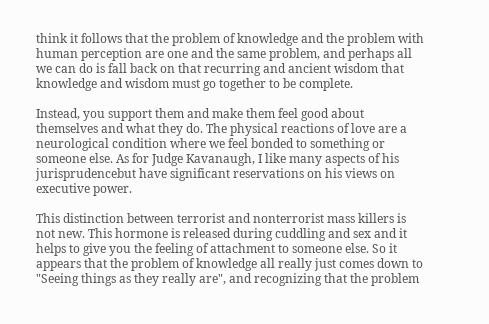think it follows that the problem of knowledge and the problem with human perception are one and the same problem, and perhaps all we can do is fall back on that recurring and ancient wisdom that knowledge and wisdom must go together to be complete.

Instead, you support them and make them feel good about themselves and what they do. The physical reactions of love are a neurological condition where we feel bonded to something or someone else. As for Judge Kavanaugh, I like many aspects of his jurisprudencebut have significant reservations on his views on executive power.

This distinction between terrorist and nonterrorist mass killers is not new. This hormone is released during cuddling and sex and it helps to give you the feeling of attachment to someone else. So it appears that the problem of knowledge all really just comes down to "Seeing things as they really are", and recognizing that the problem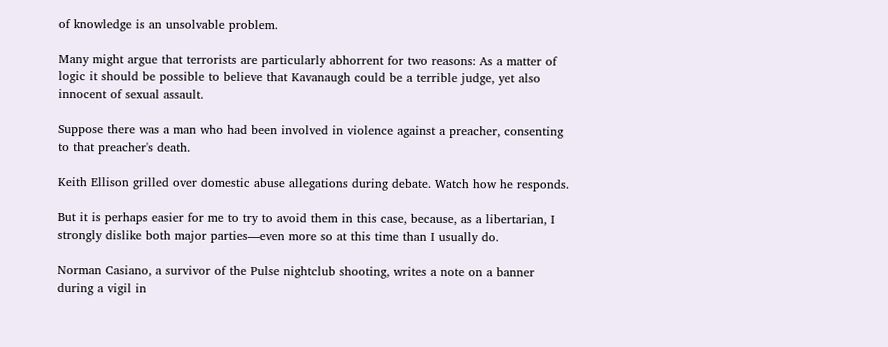of knowledge is an unsolvable problem.

Many might argue that terrorists are particularly abhorrent for two reasons: As a matter of logic it should be possible to believe that Kavanaugh could be a terrible judge, yet also innocent of sexual assault.

Suppose there was a man who had been involved in violence against a preacher, consenting to that preacher's death.

Keith Ellison grilled over domestic abuse allegations during debate. Watch how he responds.

But it is perhaps easier for me to try to avoid them in this case, because, as a libertarian, I strongly dislike both major parties—even more so at this time than I usually do.

Norman Casiano, a survivor of the Pulse nightclub shooting, writes a note on a banner during a vigil in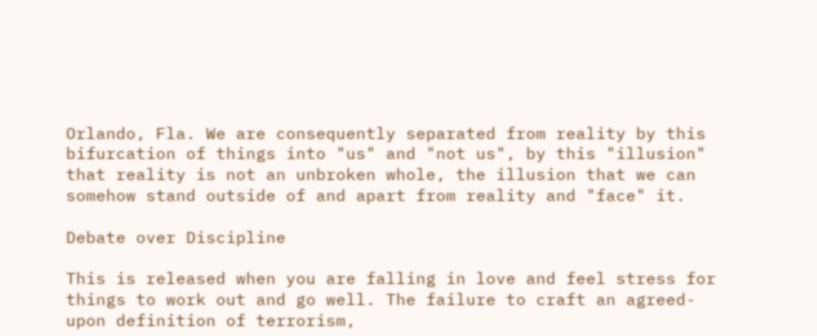Orlando, Fla. We are consequently separated from reality by this bifurcation of things into "us" and "not us", by this "illusion" that reality is not an unbroken whole, the illusion that we can somehow stand outside of and apart from reality and "face" it.

Debate over Discipline

This is released when you are falling in love and feel stress for things to work out and go well. The failure to craft an agreed-upon definition of terrorism,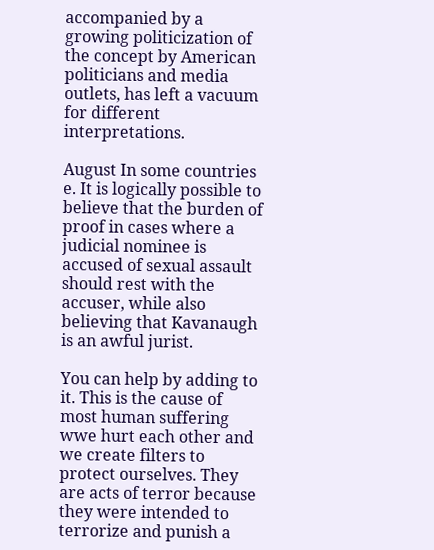accompanied by a growing politicization of the concept by American politicians and media outlets, has left a vacuum for different interpretations.

August In some countries e. It is logically possible to believe that the burden of proof in cases where a judicial nominee is accused of sexual assault should rest with the accuser, while also believing that Kavanaugh is an awful jurist.

You can help by adding to it. This is the cause of most human suffering wwe hurt each other and we create filters to protect ourselves. They are acts of terror because they were intended to terrorize and punish a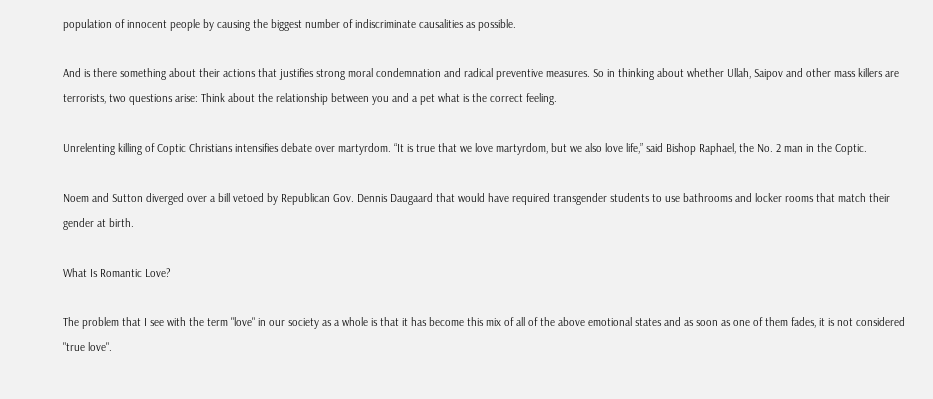population of innocent people by causing the biggest number of indiscriminate causalities as possible.

And is there something about their actions that justifies strong moral condemnation and radical preventive measures. So in thinking about whether Ullah, Saipov and other mass killers are terrorists, two questions arise: Think about the relationship between you and a pet what is the correct feeling.

Unrelenting killing of Coptic Christians intensifies debate over martyrdom. “It is true that we love martyrdom, but we also love life,” said Bishop Raphael, the No. 2 man in the Coptic.

Noem and Sutton diverged over a bill vetoed by Republican Gov. Dennis Daugaard that would have required transgender students to use bathrooms and locker rooms that match their gender at birth.

What Is Romantic Love?

The problem that I see with the term "love" in our society as a whole is that it has become this mix of all of the above emotional states and as soon as one of them fades, it is not considered "true love".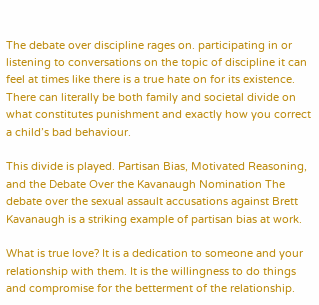The debate over discipline rages on. participating in or listening to conversations on the topic of discipline it can feel at times like there is a true hate on for its existence. There can literally be both family and societal divide on what constitutes punishment and exactly how you correct a child’s bad behaviour.

This divide is played. Partisan Bias, Motivated Reasoning, and the Debate Over the Kavanaugh Nomination The debate over the sexual assault accusations against Brett Kavanaugh is a striking example of partisan bias at work.

What is true love? It is a dedication to someone and your relationship with them. It is the willingness to do things and compromise for the betterment of the relationship.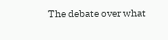The debate over what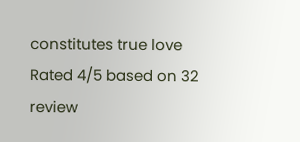constitutes true love
Rated 4/5 based on 32 review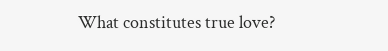What constitutes true love?